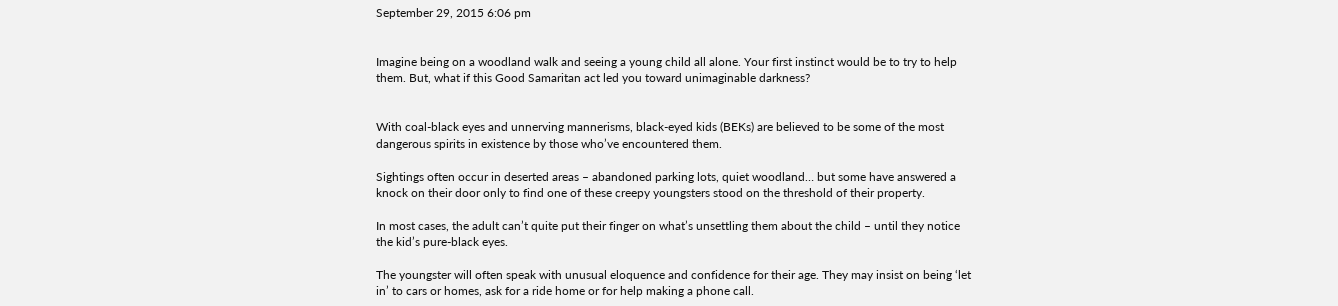September 29, 2015 6:06 pm


Imagine being on a woodland walk and seeing a young child all alone. Your first instinct would be to try to help them. But, what if this Good Samaritan act led you toward unimaginable darkness?


With coal-black eyes and unnerving mannerisms, black-eyed kids (BEKs) are believed to be some of the most dangerous spirits in existence by those who’ve encountered them.

Sightings often occur in deserted areas – abandoned parking lots, quiet woodland… but some have answered a knock on their door only to find one of these creepy youngsters stood on the threshold of their property.

In most cases, the adult can’t quite put their finger on what’s unsettling them about the child – until they notice the kid’s pure-black eyes.

The youngster will often speak with unusual eloquence and confidence for their age. They may insist on being ‘let in’ to cars or homes, ask for a ride home or for help making a phone call.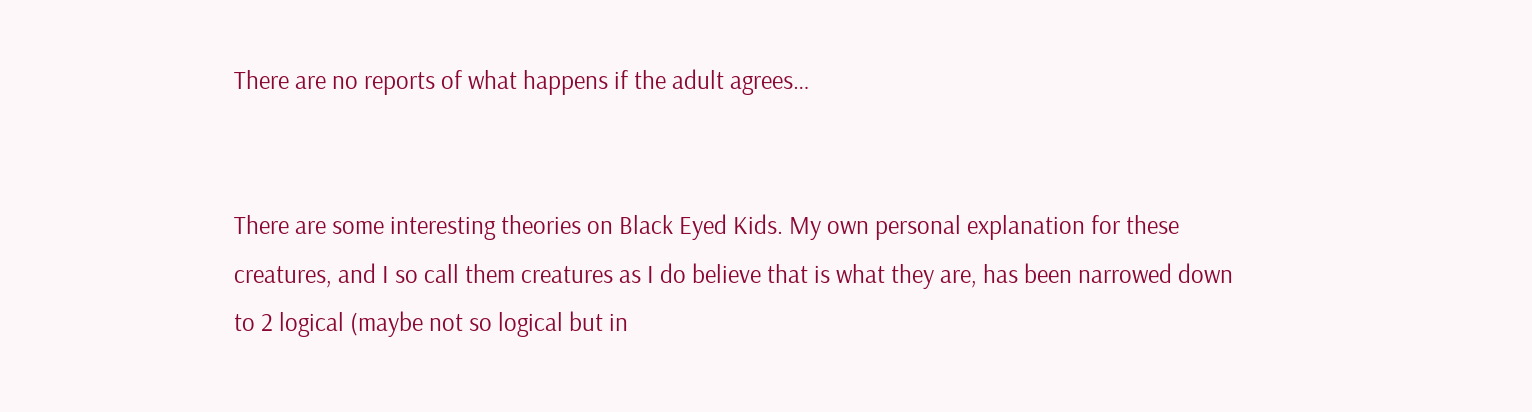There are no reports of what happens if the adult agrees…


There are some interesting theories on Black Eyed Kids. My own personal explanation for these creatures, and I so call them creatures as I do believe that is what they are, has been narrowed down to 2 logical (maybe not so logical but in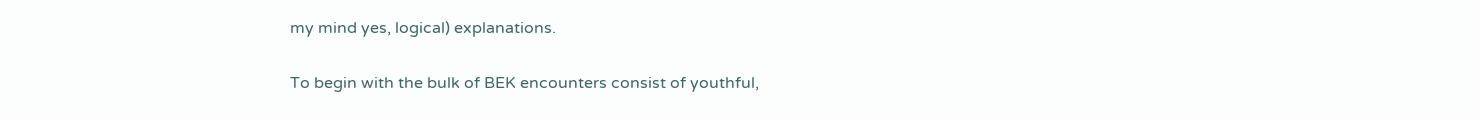my mind yes, logical) explanations.

To begin with the bulk of BEK encounters consist of youthful,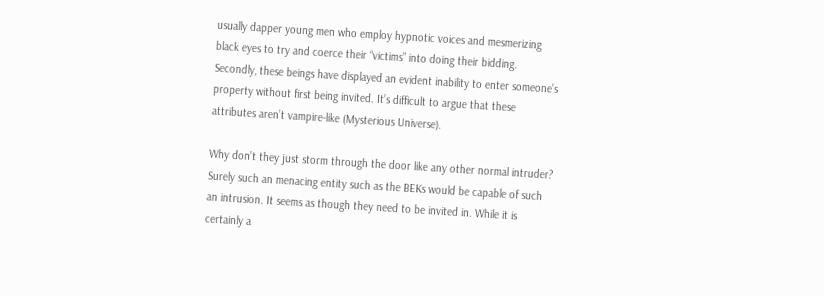usually dapper young men who employ hypnotic voices and mesmerizing black eyes to try and coerce their “victims” into doing their bidding. Secondly, these beings have displayed an evident inability to enter someone’s property without first being invited. It’s difficult to argue that these attributes aren’t vampire-like (Mysterious Universe).

Why don’t they just storm through the door like any other normal intruder? Surely such an menacing entity such as the BEKs would be capable of such an intrusion. It seems as though they need to be invited in. While it is certainly a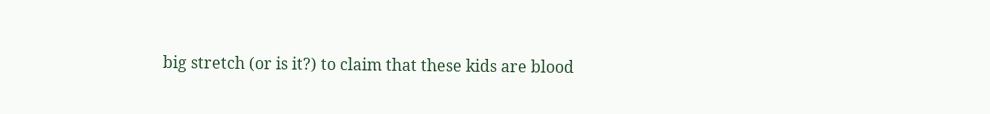big stretch (or is it?) to claim that these kids are blood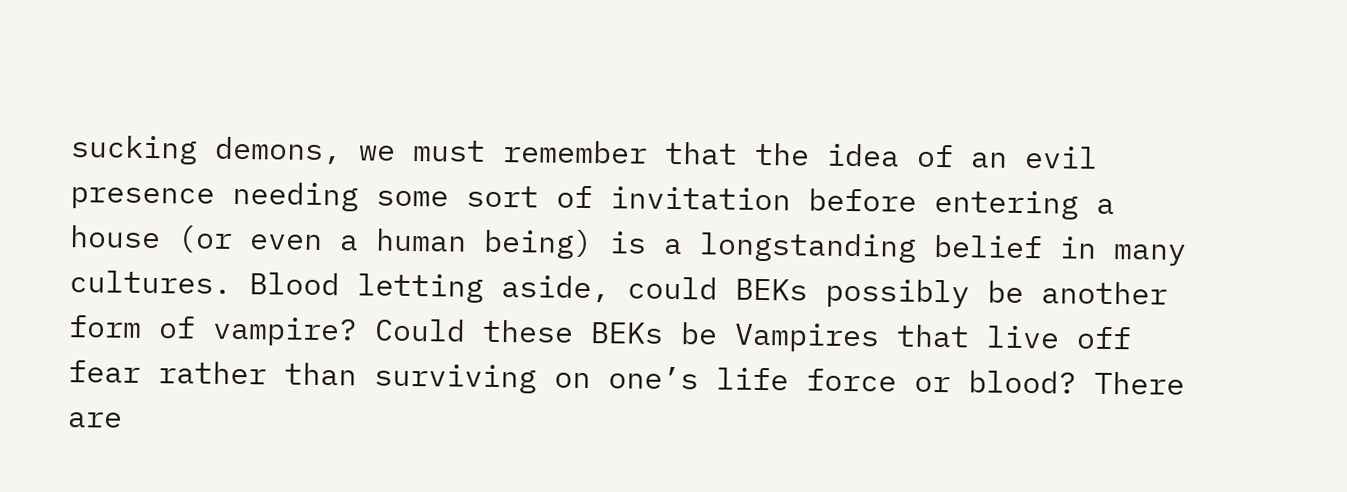sucking demons, we must remember that the idea of an evil presence needing some sort of invitation before entering a house (or even a human being) is a longstanding belief in many cultures. Blood letting aside, could BEKs possibly be another form of vampire? Could these BEKs be Vampires that live off fear rather than surviving on one’s life force or blood? There are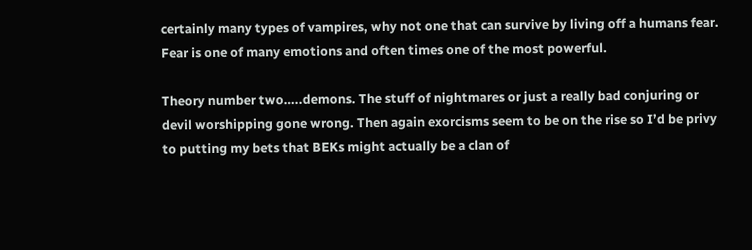certainly many types of vampires, why not one that can survive by living off a humans fear. Fear is one of many emotions and often times one of the most powerful.

Theory number two…..demons. The stuff of nightmares or just a really bad conjuring or devil worshipping gone wrong. Then again exorcisms seem to be on the rise so I’d be privy to putting my bets that BEKs might actually be a clan of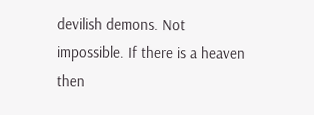devilish demons. Not impossible. If there is a heaven then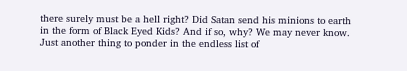there surely must be a hell right? Did Satan send his minions to earth in the form of Black Eyed Kids? And if so, why? We may never know. Just another thing to ponder in the endless list of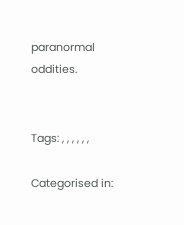paranormal oddities.


Tags: , , , , , ,

Categorised in: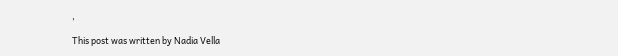,

This post was written by Nadia Vella